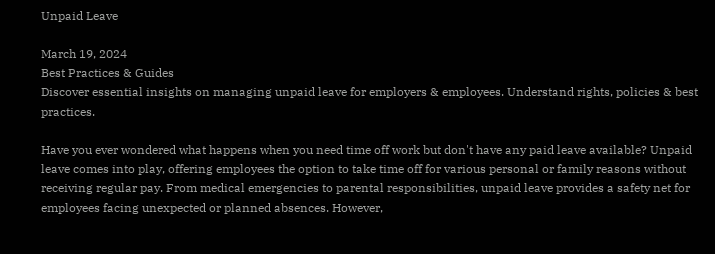Unpaid Leave

March 19, 2024
Best Practices & Guides
Discover essential insights on managing unpaid leave for employers & employees. Understand rights, policies & best practices.

Have you ever wondered what happens when you need time off work but don't have any paid leave available? Unpaid leave comes into play, offering employees the option to take time off for various personal or family reasons without receiving regular pay. From medical emergencies to parental responsibilities, unpaid leave provides a safety net for employees facing unexpected or planned absences. However,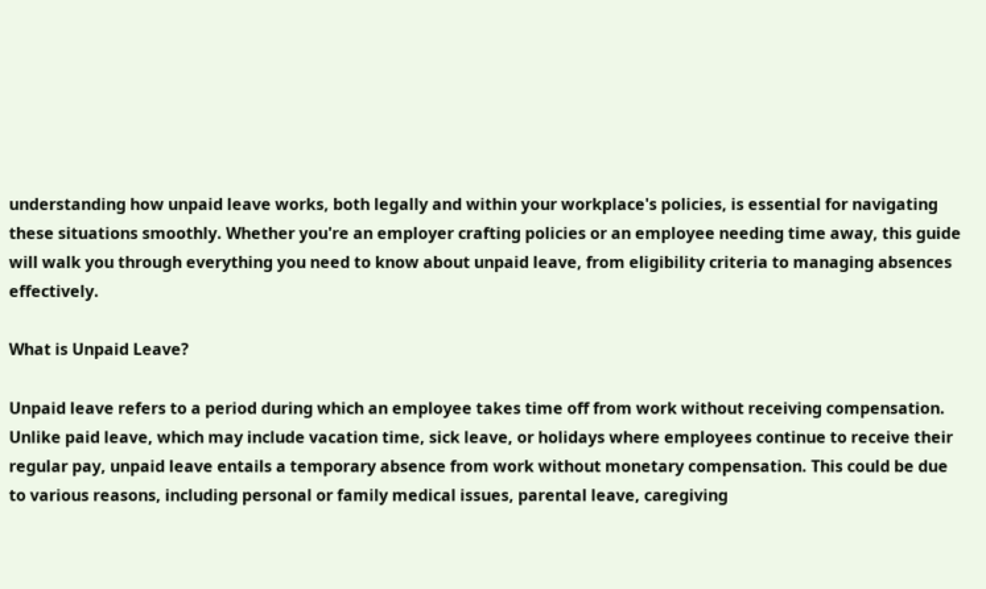understanding how unpaid leave works, both legally and within your workplace's policies, is essential for navigating these situations smoothly. Whether you're an employer crafting policies or an employee needing time away, this guide will walk you through everything you need to know about unpaid leave, from eligibility criteria to managing absences effectively.

What is Unpaid Leave?

Unpaid leave refers to a period during which an employee takes time off from work without receiving compensation. Unlike paid leave, which may include vacation time, sick leave, or holidays where employees continue to receive their regular pay, unpaid leave entails a temporary absence from work without monetary compensation. This could be due to various reasons, including personal or family medical issues, parental leave, caregiving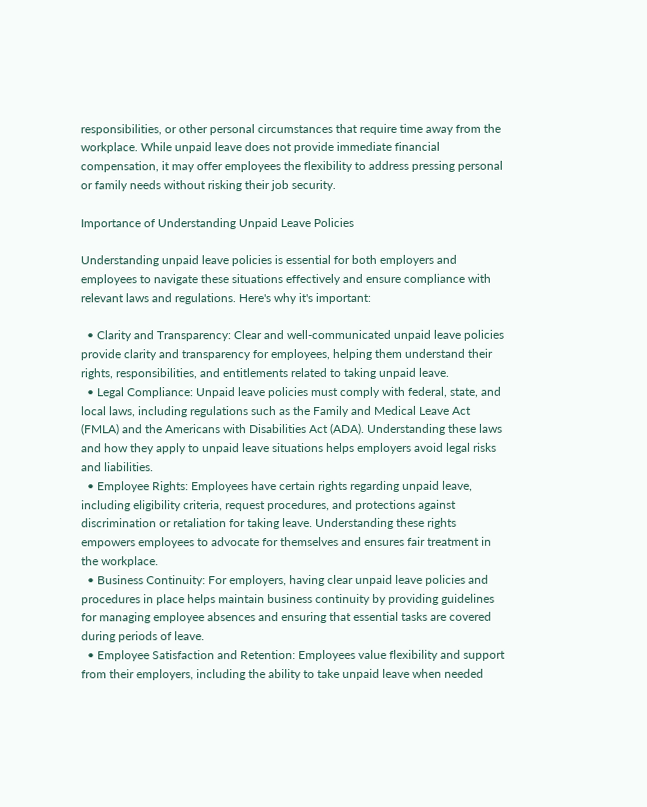responsibilities, or other personal circumstances that require time away from the workplace. While unpaid leave does not provide immediate financial compensation, it may offer employees the flexibility to address pressing personal or family needs without risking their job security.

Importance of Understanding Unpaid Leave Policies

Understanding unpaid leave policies is essential for both employers and employees to navigate these situations effectively and ensure compliance with relevant laws and regulations. Here's why it's important:

  • Clarity and Transparency: Clear and well-communicated unpaid leave policies provide clarity and transparency for employees, helping them understand their rights, responsibilities, and entitlements related to taking unpaid leave.
  • Legal Compliance: Unpaid leave policies must comply with federal, state, and local laws, including regulations such as the Family and Medical Leave Act (FMLA) and the Americans with Disabilities Act (ADA). Understanding these laws and how they apply to unpaid leave situations helps employers avoid legal risks and liabilities.
  • Employee Rights: Employees have certain rights regarding unpaid leave, including eligibility criteria, request procedures, and protections against discrimination or retaliation for taking leave. Understanding these rights empowers employees to advocate for themselves and ensures fair treatment in the workplace.
  • Business Continuity: For employers, having clear unpaid leave policies and procedures in place helps maintain business continuity by providing guidelines for managing employee absences and ensuring that essential tasks are covered during periods of leave.
  • Employee Satisfaction and Retention: Employees value flexibility and support from their employers, including the ability to take unpaid leave when needed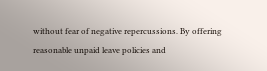without fear of negative repercussions. By offering reasonable unpaid leave policies and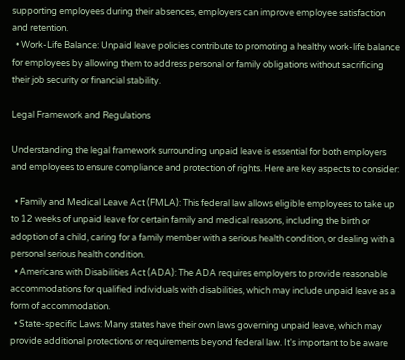supporting employees during their absences, employers can improve employee satisfaction and retention.
  • Work-Life Balance: Unpaid leave policies contribute to promoting a healthy work-life balance for employees by allowing them to address personal or family obligations without sacrificing their job security or financial stability.

Legal Framework and Regulations

Understanding the legal framework surrounding unpaid leave is essential for both employers and employees to ensure compliance and protection of rights. Here are key aspects to consider:

  • Family and Medical Leave Act (FMLA): This federal law allows eligible employees to take up to 12 weeks of unpaid leave for certain family and medical reasons, including the birth or adoption of a child, caring for a family member with a serious health condition, or dealing with a personal serious health condition.
  • Americans with Disabilities Act (ADA): The ADA requires employers to provide reasonable accommodations for qualified individuals with disabilities, which may include unpaid leave as a form of accommodation.
  • State-specific Laws: Many states have their own laws governing unpaid leave, which may provide additional protections or requirements beyond federal law. It's important to be aware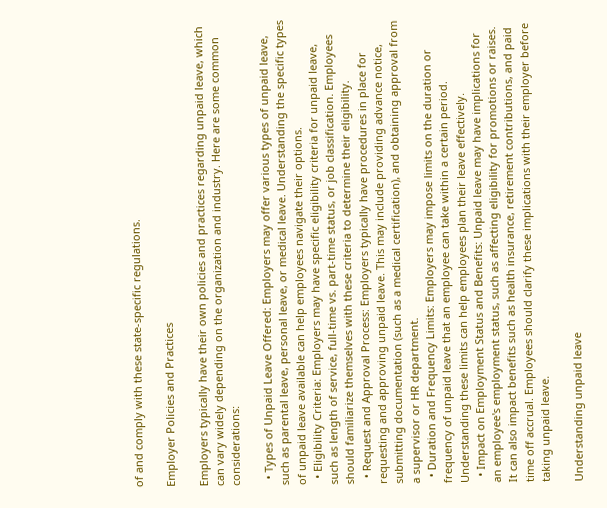of and comply with these state-specific regulations.

Employer Policies and Practices

Employers typically have their own policies and practices regarding unpaid leave, which can vary widely depending on the organization and industry. Here are some common considerations:

  • Types of Unpaid Leave Offered: Employers may offer various types of unpaid leave, such as parental leave, personal leave, or medical leave. Understanding the specific types of unpaid leave available can help employees navigate their options.
  • Eligibility Criteria: Employers may have specific eligibility criteria for unpaid leave, such as length of service, full-time vs. part-time status, or job classification. Employees should familiarize themselves with these criteria to determine their eligibility.
  • Request and Approval Process: Employers typically have procedures in place for requesting and approving unpaid leave. This may include providing advance notice, submitting documentation (such as a medical certification), and obtaining approval from a supervisor or HR department.
  • Duration and Frequency Limits: Employers may impose limits on the duration or frequency of unpaid leave that an employee can take within a certain period. Understanding these limits can help employees plan their leave effectively.
  • Impact on Employment Status and Benefits: Unpaid leave may have implications for an employee's employment status, such as affecting eligibility for promotions or raises. It can also impact benefits such as health insurance, retirement contributions, and paid time off accrual. Employees should clarify these implications with their employer before taking unpaid leave.

Understanding unpaid leave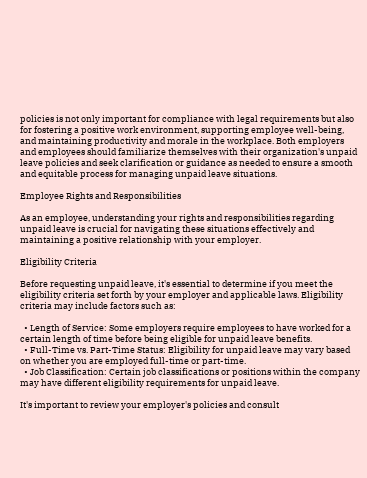policies is not only important for compliance with legal requirements but also for fostering a positive work environment, supporting employee well-being, and maintaining productivity and morale in the workplace. Both employers and employees should familiarize themselves with their organization's unpaid leave policies and seek clarification or guidance as needed to ensure a smooth and equitable process for managing unpaid leave situations.

Employee Rights and Responsibilities

As an employee, understanding your rights and responsibilities regarding unpaid leave is crucial for navigating these situations effectively and maintaining a positive relationship with your employer.

Eligibility Criteria

Before requesting unpaid leave, it's essential to determine if you meet the eligibility criteria set forth by your employer and applicable laws. Eligibility criteria may include factors such as:

  • Length of Service: Some employers require employees to have worked for a certain length of time before being eligible for unpaid leave benefits.
  • Full-Time vs. Part-Time Status: Eligibility for unpaid leave may vary based on whether you are employed full-time or part-time.
  • Job Classification: Certain job classifications or positions within the company may have different eligibility requirements for unpaid leave.

It's important to review your employer's policies and consult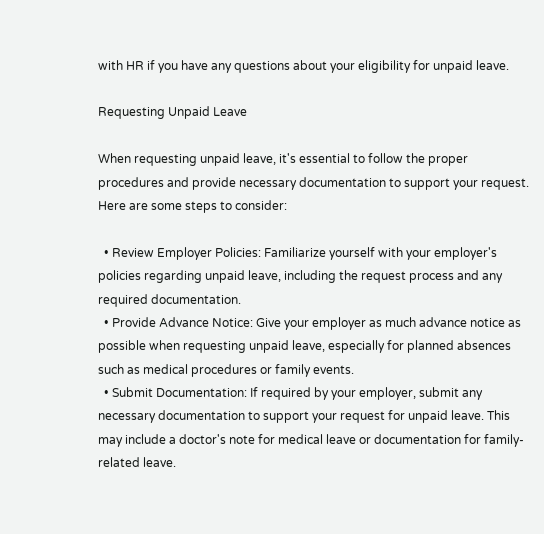with HR if you have any questions about your eligibility for unpaid leave.

Requesting Unpaid Leave

When requesting unpaid leave, it's essential to follow the proper procedures and provide necessary documentation to support your request. Here are some steps to consider:

  • Review Employer Policies: Familiarize yourself with your employer's policies regarding unpaid leave, including the request process and any required documentation.
  • Provide Advance Notice: Give your employer as much advance notice as possible when requesting unpaid leave, especially for planned absences such as medical procedures or family events.
  • Submit Documentation: If required by your employer, submit any necessary documentation to support your request for unpaid leave. This may include a doctor's note for medical leave or documentation for family-related leave.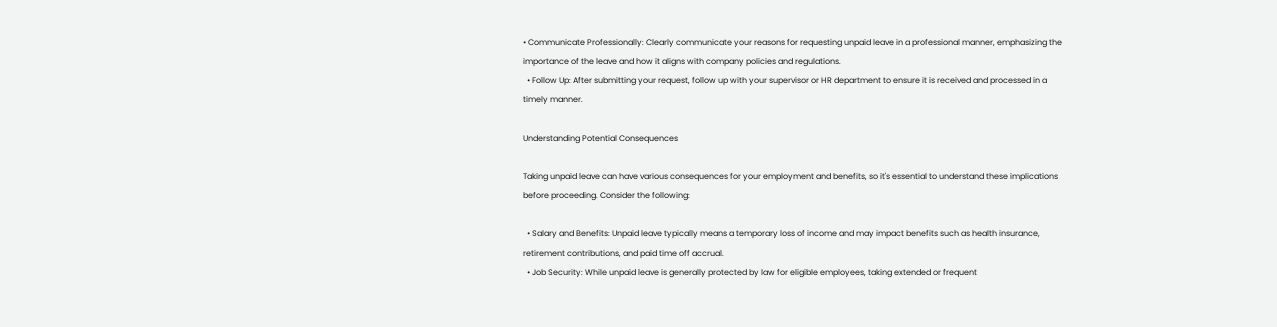• Communicate Professionally: Clearly communicate your reasons for requesting unpaid leave in a professional manner, emphasizing the importance of the leave and how it aligns with company policies and regulations.
  • Follow Up: After submitting your request, follow up with your supervisor or HR department to ensure it is received and processed in a timely manner.

Understanding Potential Consequences

Taking unpaid leave can have various consequences for your employment and benefits, so it's essential to understand these implications before proceeding. Consider the following:

  • Salary and Benefits: Unpaid leave typically means a temporary loss of income and may impact benefits such as health insurance, retirement contributions, and paid time off accrual.
  • Job Security: While unpaid leave is generally protected by law for eligible employees, taking extended or frequent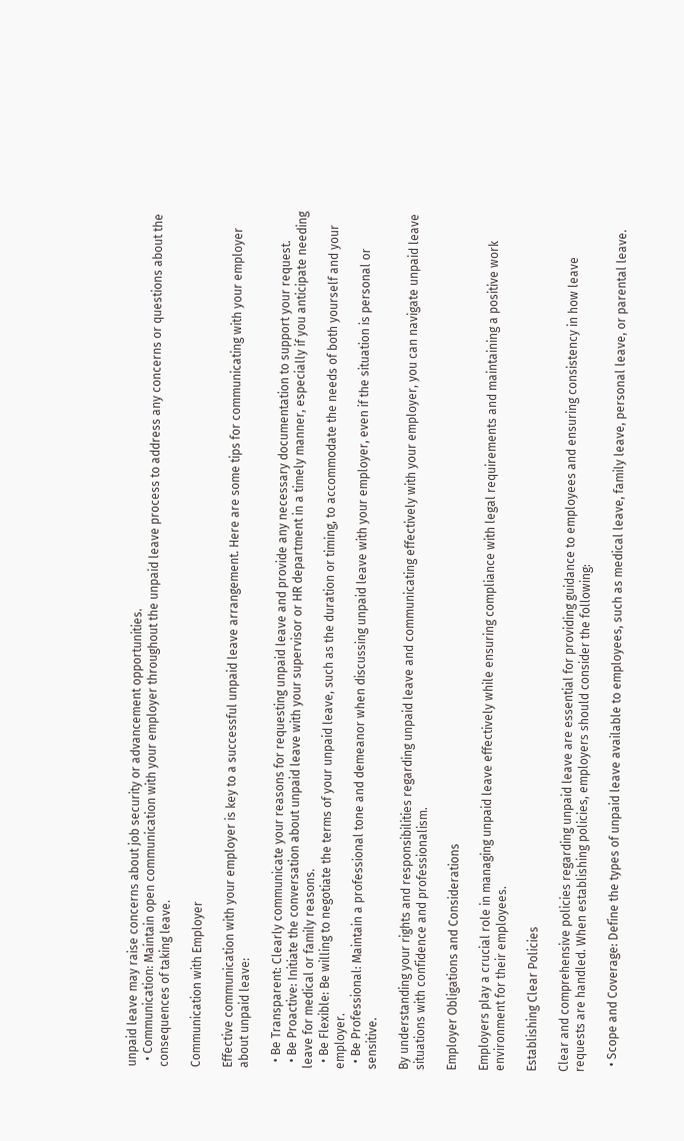unpaid leave may raise concerns about job security or advancement opportunities.
  • Communication: Maintain open communication with your employer throughout the unpaid leave process to address any concerns or questions about the consequences of taking leave.

Communication with Employer

Effective communication with your employer is key to a successful unpaid leave arrangement. Here are some tips for communicating with your employer about unpaid leave:

  • Be Transparent: Clearly communicate your reasons for requesting unpaid leave and provide any necessary documentation to support your request.
  • Be Proactive: Initiate the conversation about unpaid leave with your supervisor or HR department in a timely manner, especially if you anticipate needing leave for medical or family reasons.
  • Be Flexible: Be willing to negotiate the terms of your unpaid leave, such as the duration or timing, to accommodate the needs of both yourself and your employer.
  • Be Professional: Maintain a professional tone and demeanor when discussing unpaid leave with your employer, even if the situation is personal or sensitive.

By understanding your rights and responsibilities regarding unpaid leave and communicating effectively with your employer, you can navigate unpaid leave situations with confidence and professionalism.

Employer Obligations and Considerations

Employers play a crucial role in managing unpaid leave effectively while ensuring compliance with legal requirements and maintaining a positive work environment for their employees.

Establishing Clear Policies

Clear and comprehensive policies regarding unpaid leave are essential for providing guidance to employees and ensuring consistency in how leave requests are handled. When establishing policies, employers should consider the following:

  • Scope and Coverage: Define the types of unpaid leave available to employees, such as medical leave, family leave, personal leave, or parental leave.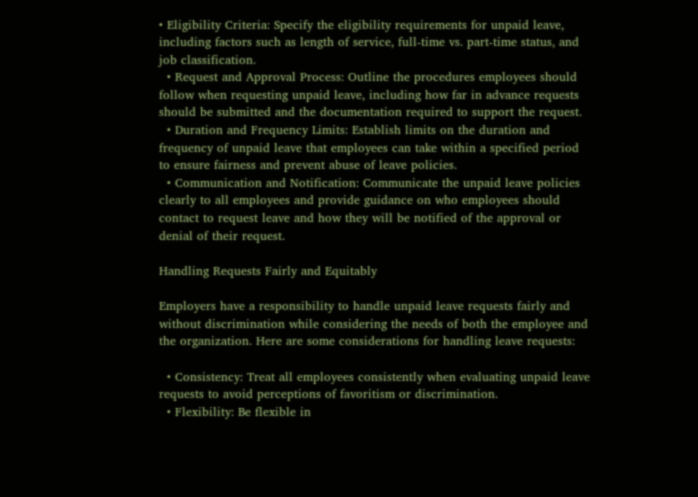• Eligibility Criteria: Specify the eligibility requirements for unpaid leave, including factors such as length of service, full-time vs. part-time status, and job classification.
  • Request and Approval Process: Outline the procedures employees should follow when requesting unpaid leave, including how far in advance requests should be submitted and the documentation required to support the request.
  • Duration and Frequency Limits: Establish limits on the duration and frequency of unpaid leave that employees can take within a specified period to ensure fairness and prevent abuse of leave policies.
  • Communication and Notification: Communicate the unpaid leave policies clearly to all employees and provide guidance on who employees should contact to request leave and how they will be notified of the approval or denial of their request.

Handling Requests Fairly and Equitably

Employers have a responsibility to handle unpaid leave requests fairly and without discrimination while considering the needs of both the employee and the organization. Here are some considerations for handling leave requests:

  • Consistency: Treat all employees consistently when evaluating unpaid leave requests to avoid perceptions of favoritism or discrimination.
  • Flexibility: Be flexible in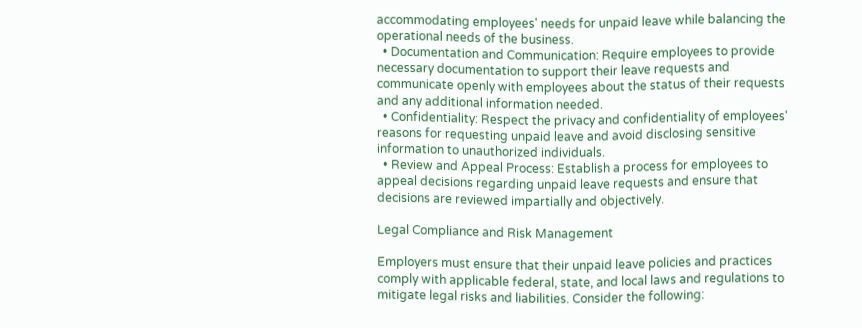accommodating employees' needs for unpaid leave while balancing the operational needs of the business.
  • Documentation and Communication: Require employees to provide necessary documentation to support their leave requests and communicate openly with employees about the status of their requests and any additional information needed.
  • Confidentiality: Respect the privacy and confidentiality of employees' reasons for requesting unpaid leave and avoid disclosing sensitive information to unauthorized individuals.
  • Review and Appeal Process: Establish a process for employees to appeal decisions regarding unpaid leave requests and ensure that decisions are reviewed impartially and objectively.

Legal Compliance and Risk Management

Employers must ensure that their unpaid leave policies and practices comply with applicable federal, state, and local laws and regulations to mitigate legal risks and liabilities. Consider the following: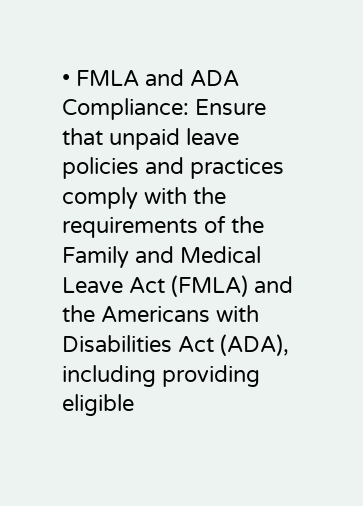• FMLA and ADA Compliance: Ensure that unpaid leave policies and practices comply with the requirements of the Family and Medical Leave Act (FMLA) and the Americans with Disabilities Act (ADA), including providing eligible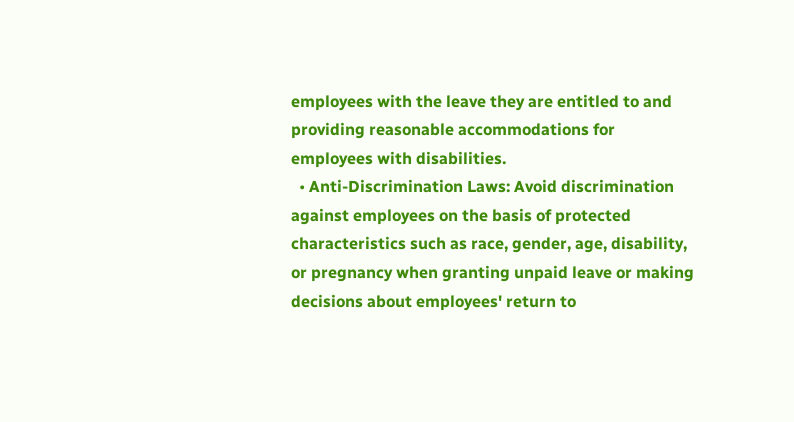employees with the leave they are entitled to and providing reasonable accommodations for employees with disabilities.
  • Anti-Discrimination Laws: Avoid discrimination against employees on the basis of protected characteristics such as race, gender, age, disability, or pregnancy when granting unpaid leave or making decisions about employees' return to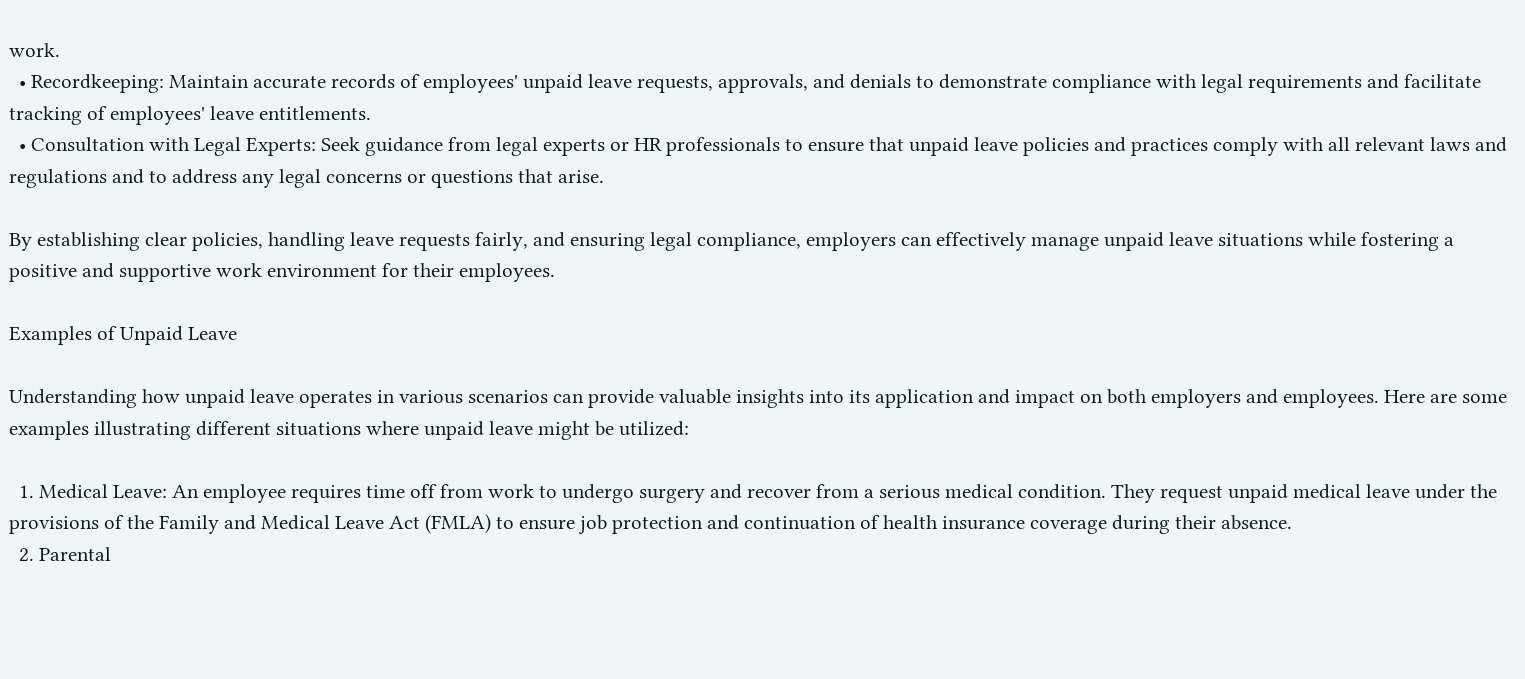work.
  • Recordkeeping: Maintain accurate records of employees' unpaid leave requests, approvals, and denials to demonstrate compliance with legal requirements and facilitate tracking of employees' leave entitlements.
  • Consultation with Legal Experts: Seek guidance from legal experts or HR professionals to ensure that unpaid leave policies and practices comply with all relevant laws and regulations and to address any legal concerns or questions that arise.

By establishing clear policies, handling leave requests fairly, and ensuring legal compliance, employers can effectively manage unpaid leave situations while fostering a positive and supportive work environment for their employees.

Examples of Unpaid Leave

Understanding how unpaid leave operates in various scenarios can provide valuable insights into its application and impact on both employers and employees. Here are some examples illustrating different situations where unpaid leave might be utilized:

  1. Medical Leave: An employee requires time off from work to undergo surgery and recover from a serious medical condition. They request unpaid medical leave under the provisions of the Family and Medical Leave Act (FMLA) to ensure job protection and continuation of health insurance coverage during their absence.
  2. Parental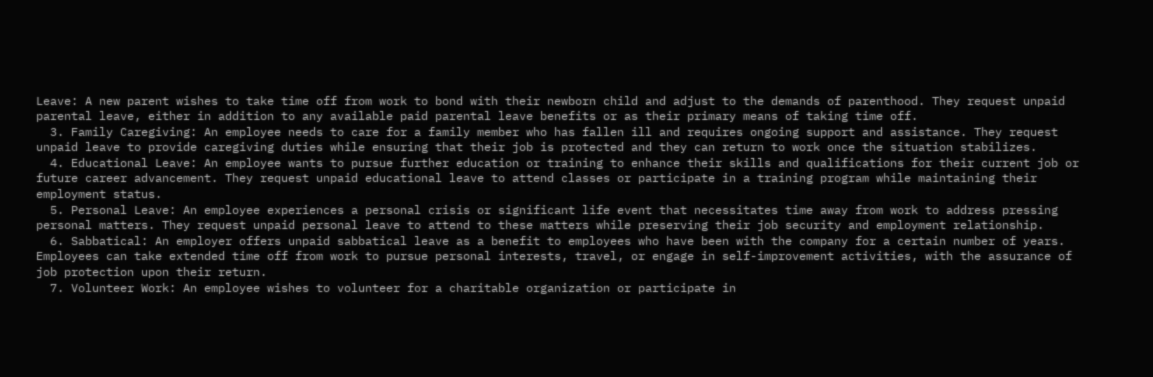Leave: A new parent wishes to take time off from work to bond with their newborn child and adjust to the demands of parenthood. They request unpaid parental leave, either in addition to any available paid parental leave benefits or as their primary means of taking time off.
  3. Family Caregiving: An employee needs to care for a family member who has fallen ill and requires ongoing support and assistance. They request unpaid leave to provide caregiving duties while ensuring that their job is protected and they can return to work once the situation stabilizes.
  4. Educational Leave: An employee wants to pursue further education or training to enhance their skills and qualifications for their current job or future career advancement. They request unpaid educational leave to attend classes or participate in a training program while maintaining their employment status.
  5. Personal Leave: An employee experiences a personal crisis or significant life event that necessitates time away from work to address pressing personal matters. They request unpaid personal leave to attend to these matters while preserving their job security and employment relationship.
  6. Sabbatical: An employer offers unpaid sabbatical leave as a benefit to employees who have been with the company for a certain number of years. Employees can take extended time off from work to pursue personal interests, travel, or engage in self-improvement activities, with the assurance of job protection upon their return.
  7. Volunteer Work: An employee wishes to volunteer for a charitable organization or participate in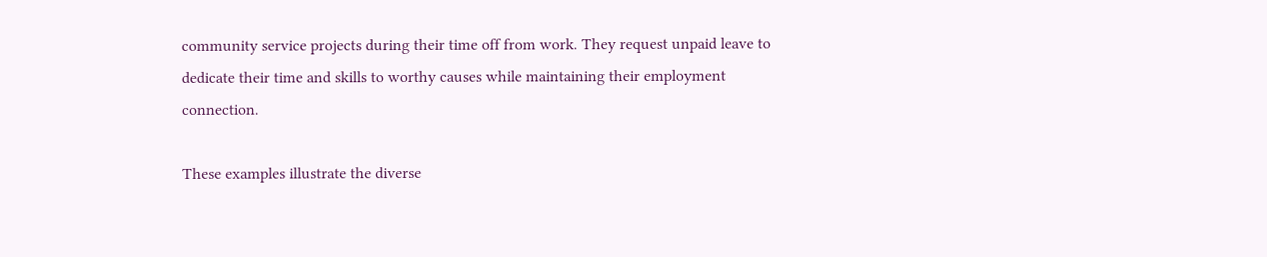community service projects during their time off from work. They request unpaid leave to dedicate their time and skills to worthy causes while maintaining their employment connection.

These examples illustrate the diverse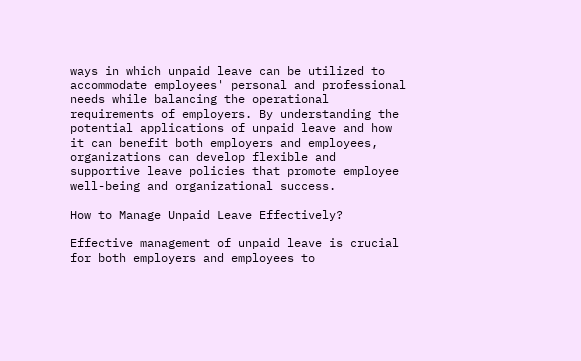ways in which unpaid leave can be utilized to accommodate employees' personal and professional needs while balancing the operational requirements of employers. By understanding the potential applications of unpaid leave and how it can benefit both employers and employees, organizations can develop flexible and supportive leave policies that promote employee well-being and organizational success.

How to Manage Unpaid Leave Effectively?

Effective management of unpaid leave is crucial for both employers and employees to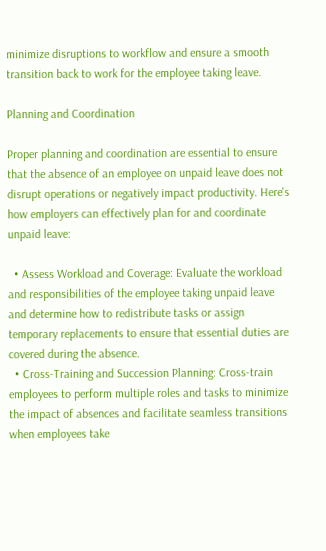minimize disruptions to workflow and ensure a smooth transition back to work for the employee taking leave.

Planning and Coordination

Proper planning and coordination are essential to ensure that the absence of an employee on unpaid leave does not disrupt operations or negatively impact productivity. Here's how employers can effectively plan for and coordinate unpaid leave:

  • Assess Workload and Coverage: Evaluate the workload and responsibilities of the employee taking unpaid leave and determine how to redistribute tasks or assign temporary replacements to ensure that essential duties are covered during the absence.
  • Cross-Training and Succession Planning: Cross-train employees to perform multiple roles and tasks to minimize the impact of absences and facilitate seamless transitions when employees take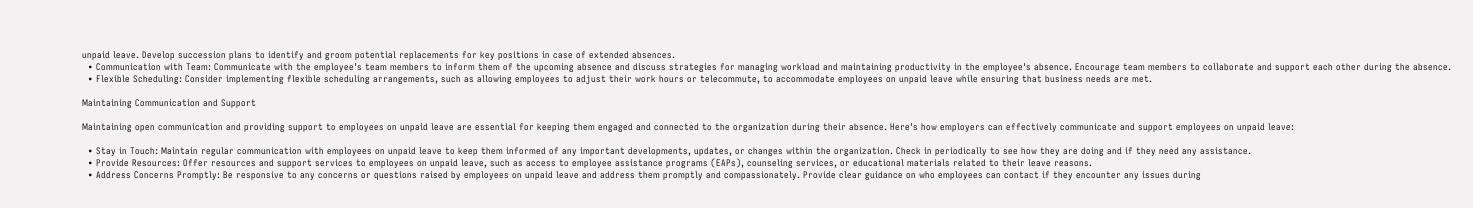unpaid leave. Develop succession plans to identify and groom potential replacements for key positions in case of extended absences.
  • Communication with Team: Communicate with the employee's team members to inform them of the upcoming absence and discuss strategies for managing workload and maintaining productivity in the employee's absence. Encourage team members to collaborate and support each other during the absence.
  • Flexible Scheduling: Consider implementing flexible scheduling arrangements, such as allowing employees to adjust their work hours or telecommute, to accommodate employees on unpaid leave while ensuring that business needs are met.

Maintaining Communication and Support

Maintaining open communication and providing support to employees on unpaid leave are essential for keeping them engaged and connected to the organization during their absence. Here's how employers can effectively communicate and support employees on unpaid leave:

  • Stay in Touch: Maintain regular communication with employees on unpaid leave to keep them informed of any important developments, updates, or changes within the organization. Check in periodically to see how they are doing and if they need any assistance.
  • Provide Resources: Offer resources and support services to employees on unpaid leave, such as access to employee assistance programs (EAPs), counseling services, or educational materials related to their leave reasons.
  • Address Concerns Promptly: Be responsive to any concerns or questions raised by employees on unpaid leave and address them promptly and compassionately. Provide clear guidance on who employees can contact if they encounter any issues during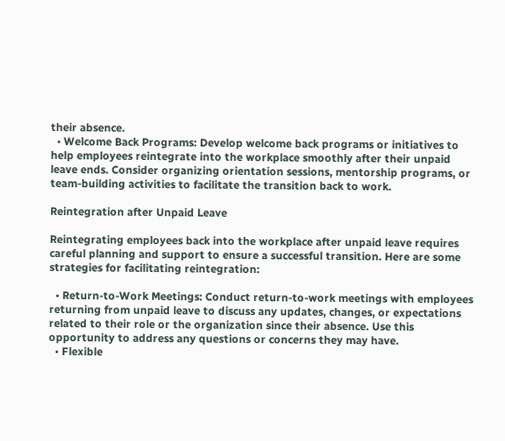their absence.
  • Welcome Back Programs: Develop welcome back programs or initiatives to help employees reintegrate into the workplace smoothly after their unpaid leave ends. Consider organizing orientation sessions, mentorship programs, or team-building activities to facilitate the transition back to work.

Reintegration after Unpaid Leave

Reintegrating employees back into the workplace after unpaid leave requires careful planning and support to ensure a successful transition. Here are some strategies for facilitating reintegration:

  • Return-to-Work Meetings: Conduct return-to-work meetings with employees returning from unpaid leave to discuss any updates, changes, or expectations related to their role or the organization since their absence. Use this opportunity to address any questions or concerns they may have.
  • Flexible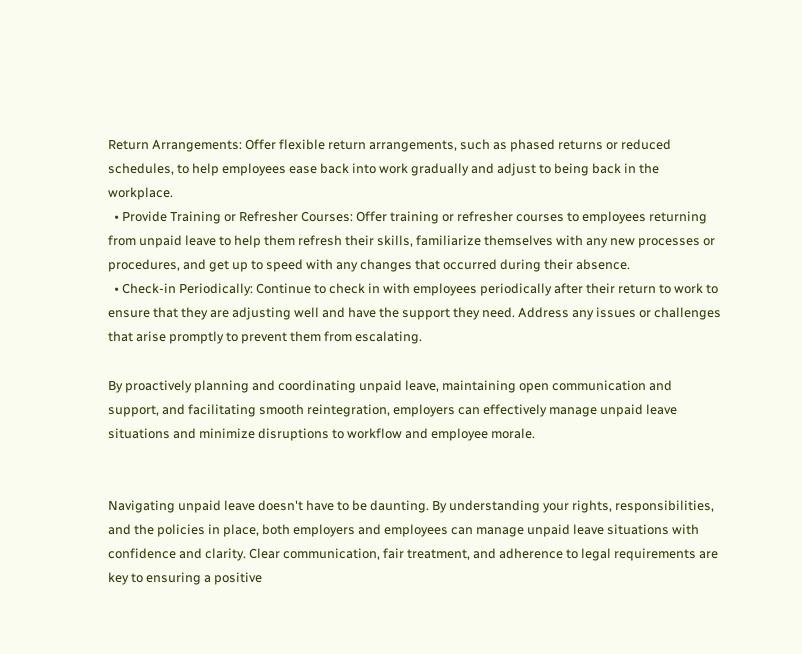Return Arrangements: Offer flexible return arrangements, such as phased returns or reduced schedules, to help employees ease back into work gradually and adjust to being back in the workplace.
  • Provide Training or Refresher Courses: Offer training or refresher courses to employees returning from unpaid leave to help them refresh their skills, familiarize themselves with any new processes or procedures, and get up to speed with any changes that occurred during their absence.
  • Check-in Periodically: Continue to check in with employees periodically after their return to work to ensure that they are adjusting well and have the support they need. Address any issues or challenges that arise promptly to prevent them from escalating.

By proactively planning and coordinating unpaid leave, maintaining open communication and support, and facilitating smooth reintegration, employers can effectively manage unpaid leave situations and minimize disruptions to workflow and employee morale.


Navigating unpaid leave doesn't have to be daunting. By understanding your rights, responsibilities, and the policies in place, both employers and employees can manage unpaid leave situations with confidence and clarity. Clear communication, fair treatment, and adherence to legal requirements are key to ensuring a positive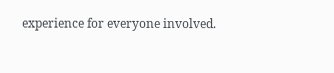experience for everyone involved.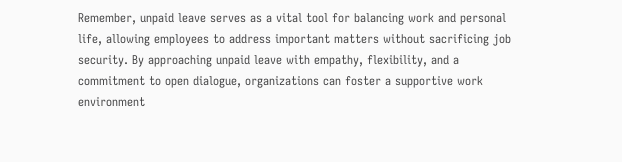Remember, unpaid leave serves as a vital tool for balancing work and personal life, allowing employees to address important matters without sacrificing job security. By approaching unpaid leave with empathy, flexibility, and a commitment to open dialogue, organizations can foster a supportive work environment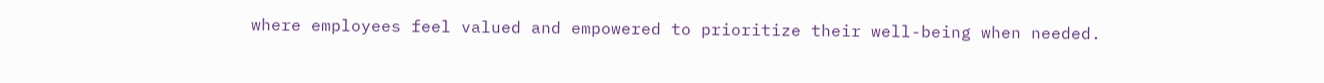where employees feel valued and empowered to prioritize their well-being when needed.